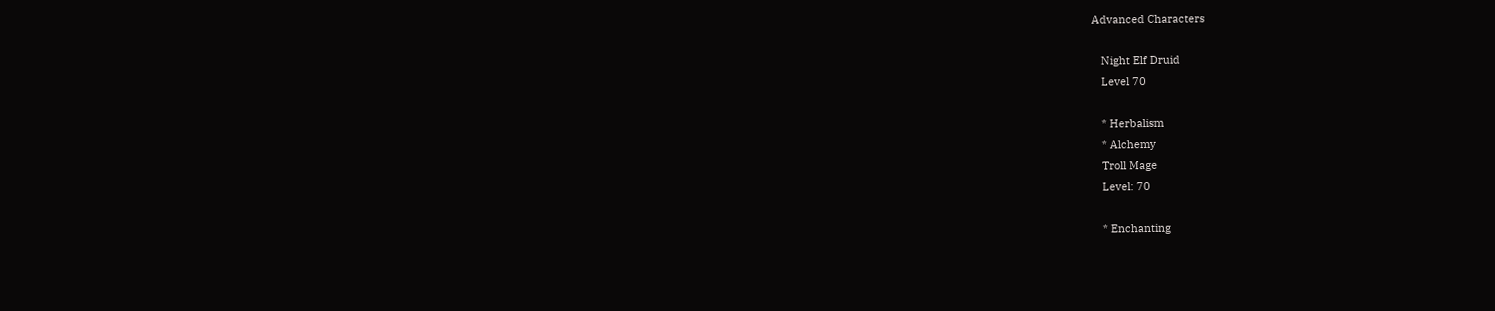Advanced Characters

   Night Elf Druid
   Level 70

   * Herbalism
   * Alchemy
   Troll Mage
   Level: 70

   * Enchanting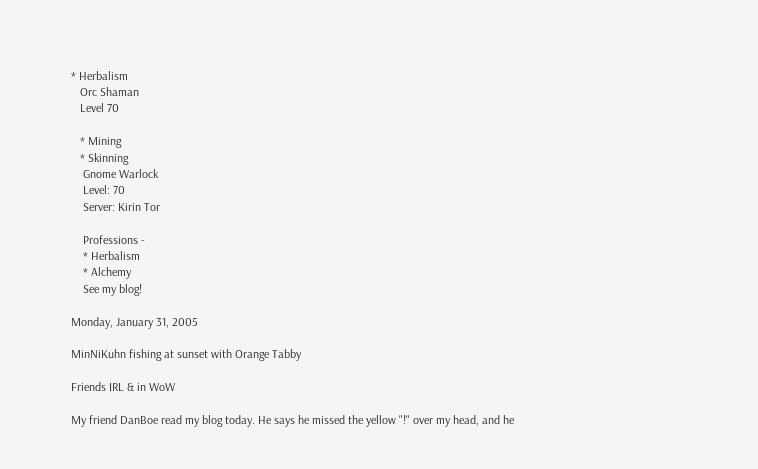* Herbalism
   Orc Shaman
   Level 70

   * Mining
   * Skinning
    Gnome Warlock
    Level: 70
    Server: Kirin Tor

    Professions -
    * Herbalism
    * Alchemy
    See my blog!

Monday, January 31, 2005

MinNiKuhn fishing at sunset with Orange Tabby

Friends IRL & in WoW

My friend DanBoe read my blog today. He says he missed the yellow "!" over my head, and he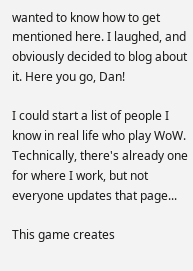wanted to know how to get mentioned here. I laughed, and obviously decided to blog about it. Here you go, Dan!

I could start a list of people I know in real life who play WoW. Technically, there's already one for where I work, but not everyone updates that page...

This game creates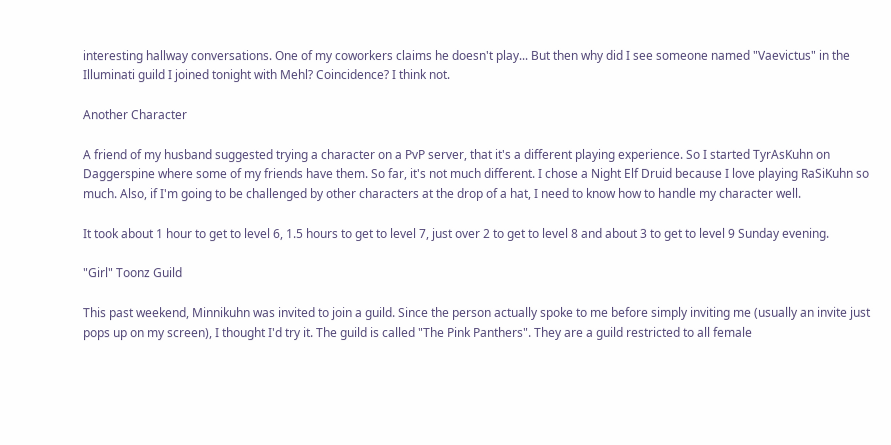interesting hallway conversations. One of my coworkers claims he doesn't play... But then why did I see someone named "Vaevictus" in the Illuminati guild I joined tonight with Mehl? Coincidence? I think not.

Another Character

A friend of my husband suggested trying a character on a PvP server, that it's a different playing experience. So I started TyrAsKuhn on Daggerspine where some of my friends have them. So far, it's not much different. I chose a Night Elf Druid because I love playing RaSiKuhn so much. Also, if I'm going to be challenged by other characters at the drop of a hat, I need to know how to handle my character well.

It took about 1 hour to get to level 6, 1.5 hours to get to level 7, just over 2 to get to level 8 and about 3 to get to level 9 Sunday evening.

"Girl" Toonz Guild

This past weekend, Minnikuhn was invited to join a guild. Since the person actually spoke to me before simply inviting me (usually an invite just pops up on my screen), I thought I'd try it. The guild is called "The Pink Panthers". They are a guild restricted to all female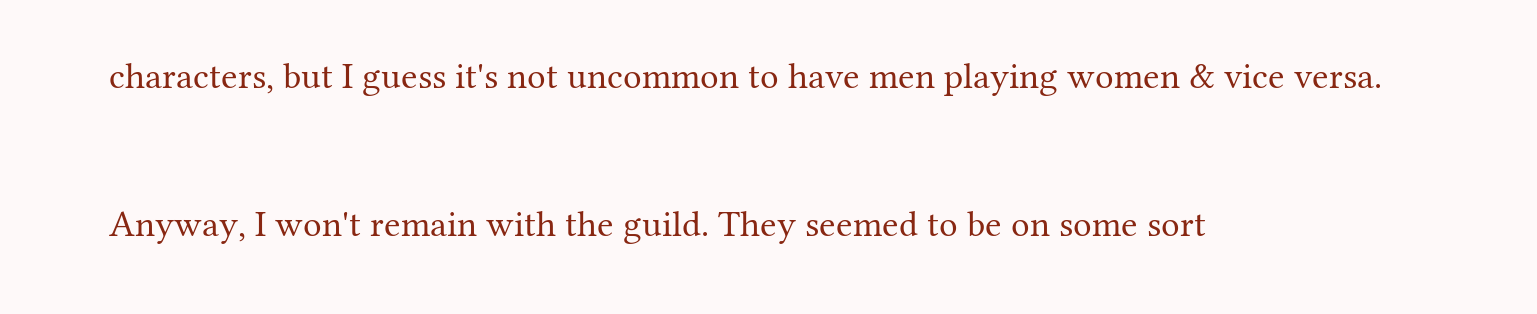characters, but I guess it's not uncommon to have men playing women & vice versa.

Anyway, I won't remain with the guild. They seemed to be on some sort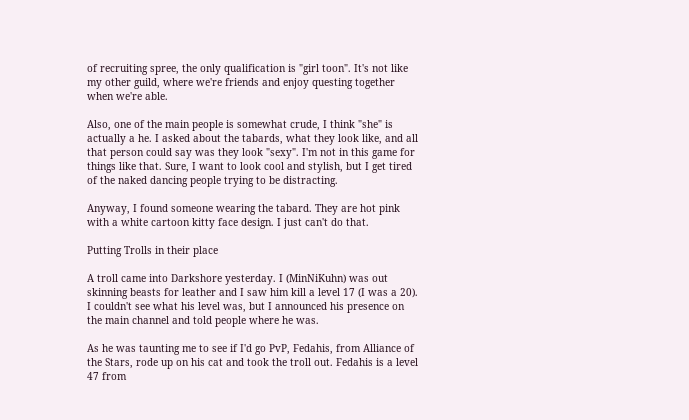of recruiting spree, the only qualification is "girl toon". It's not like my other guild, where we're friends and enjoy questing together when we're able.

Also, one of the main people is somewhat crude, I think "she" is actually a he. I asked about the tabards, what they look like, and all that person could say was they look "sexy". I'm not in this game for things like that. Sure, I want to look cool and stylish, but I get tired of the naked dancing people trying to be distracting.

Anyway, I found someone wearing the tabard. They are hot pink with a white cartoon kitty face design. I just can't do that.

Putting Trolls in their place

A troll came into Darkshore yesterday. I (MinNiKuhn) was out skinning beasts for leather and I saw him kill a level 17 (I was a 20). I couldn't see what his level was, but I announced his presence on the main channel and told people where he was.

As he was taunting me to see if I'd go PvP, Fedahis, from Alliance of the Stars, rode up on his cat and took the troll out. Fedahis is a level 47 from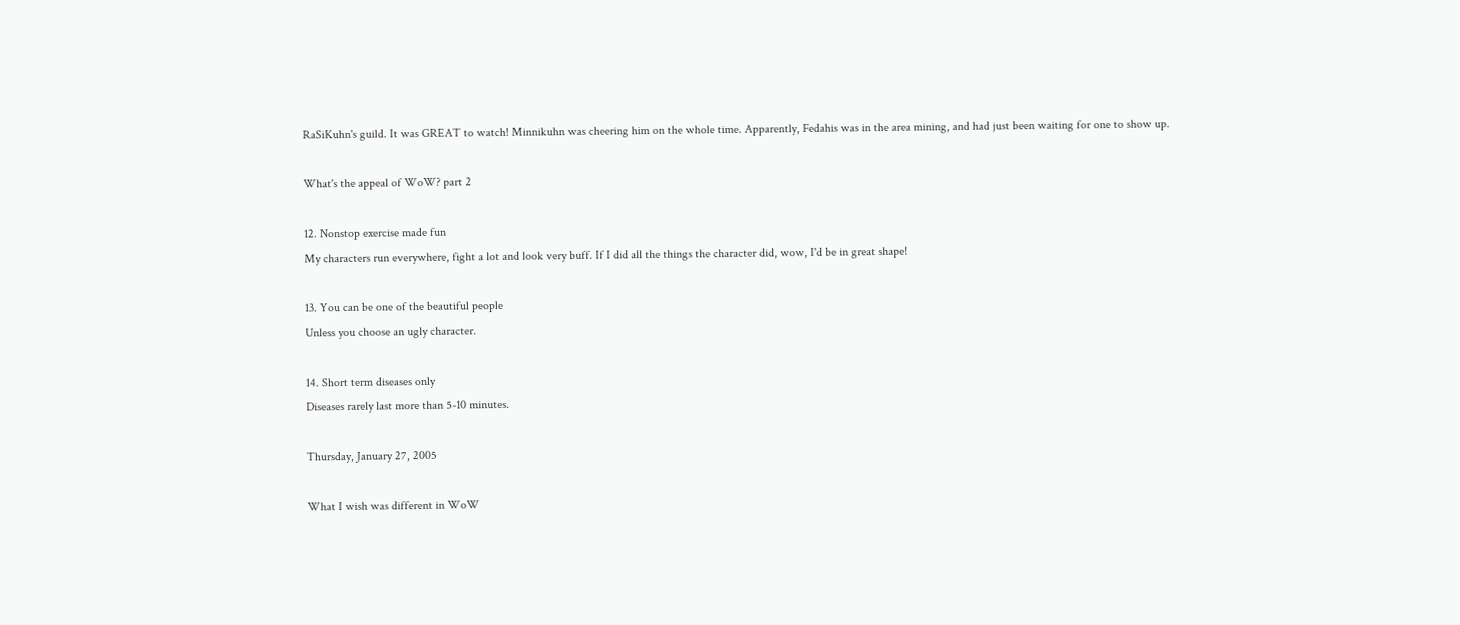RaSiKuhn's guild. It was GREAT to watch! Minnikuhn was cheering him on the whole time. Apparently, Fedahis was in the area mining, and had just been waiting for one to show up.

What's the appeal of WoW? part 2

12. Nonstop exercise made fun
My characters run everywhere, fight a lot and look very buff. If I did all the things the character did, wow, I'd be in great shape!

13. You can be one of the beautiful people
Unless you choose an ugly character.

14. Short term diseases only
Diseases rarely last more than 5-10 minutes.

Thursday, January 27, 2005

What I wish was different in WoW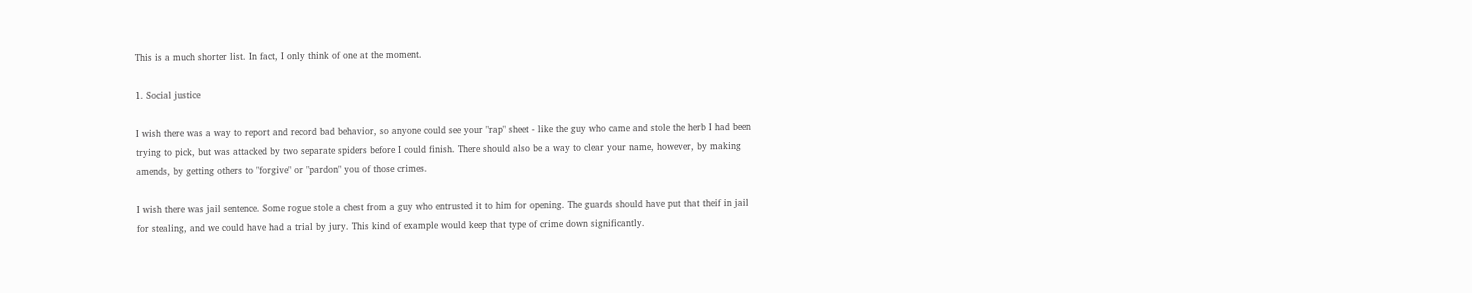This is a much shorter list. In fact, I only think of one at the moment.

1. Social justice

I wish there was a way to report and record bad behavior, so anyone could see your "rap" sheet - like the guy who came and stole the herb I had been trying to pick, but was attacked by two separate spiders before I could finish. There should also be a way to clear your name, however, by making amends, by getting others to "forgive" or "pardon" you of those crimes.

I wish there was jail sentence. Some rogue stole a chest from a guy who entrusted it to him for opening. The guards should have put that theif in jail for stealing, and we could have had a trial by jury. This kind of example would keep that type of crime down significantly.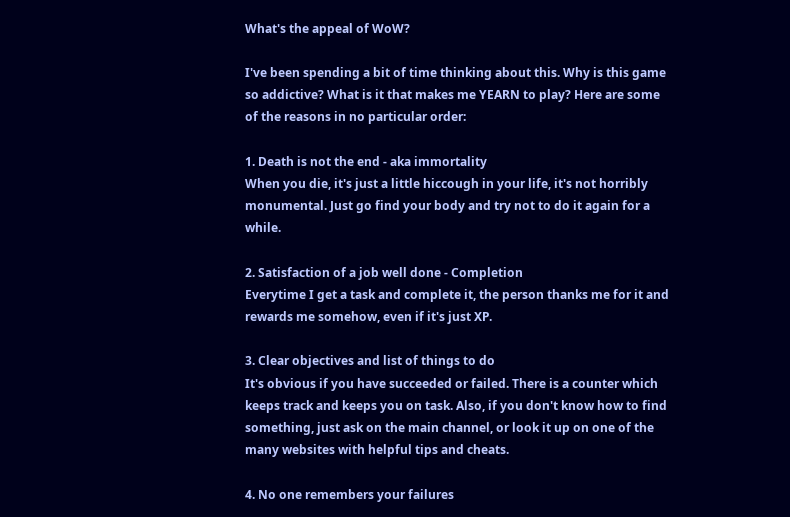What's the appeal of WoW?

I've been spending a bit of time thinking about this. Why is this game so addictive? What is it that makes me YEARN to play? Here are some of the reasons in no particular order:

1. Death is not the end - aka immortality
When you die, it's just a little hiccough in your life, it's not horribly monumental. Just go find your body and try not to do it again for a while.

2. Satisfaction of a job well done - Completion
Everytime I get a task and complete it, the person thanks me for it and rewards me somehow, even if it's just XP.

3. Clear objectives and list of things to do
It's obvious if you have succeeded or failed. There is a counter which keeps track and keeps you on task. Also, if you don't know how to find something, just ask on the main channel, or look it up on one of the many websites with helpful tips and cheats.

4. No one remembers your failures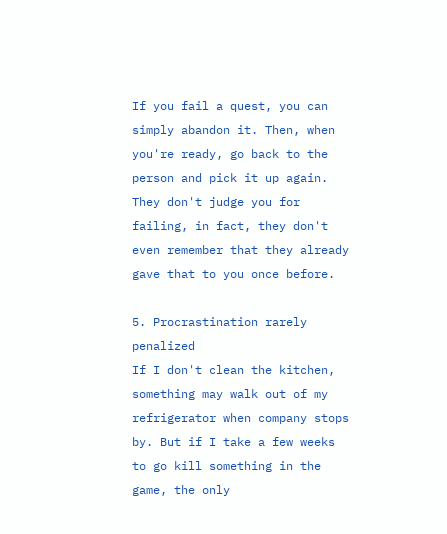If you fail a quest, you can simply abandon it. Then, when you're ready, go back to the person and pick it up again. They don't judge you for failing, in fact, they don't even remember that they already gave that to you once before.

5. Procrastination rarely penalized
If I don't clean the kitchen, something may walk out of my refrigerator when company stops by. But if I take a few weeks to go kill something in the game, the only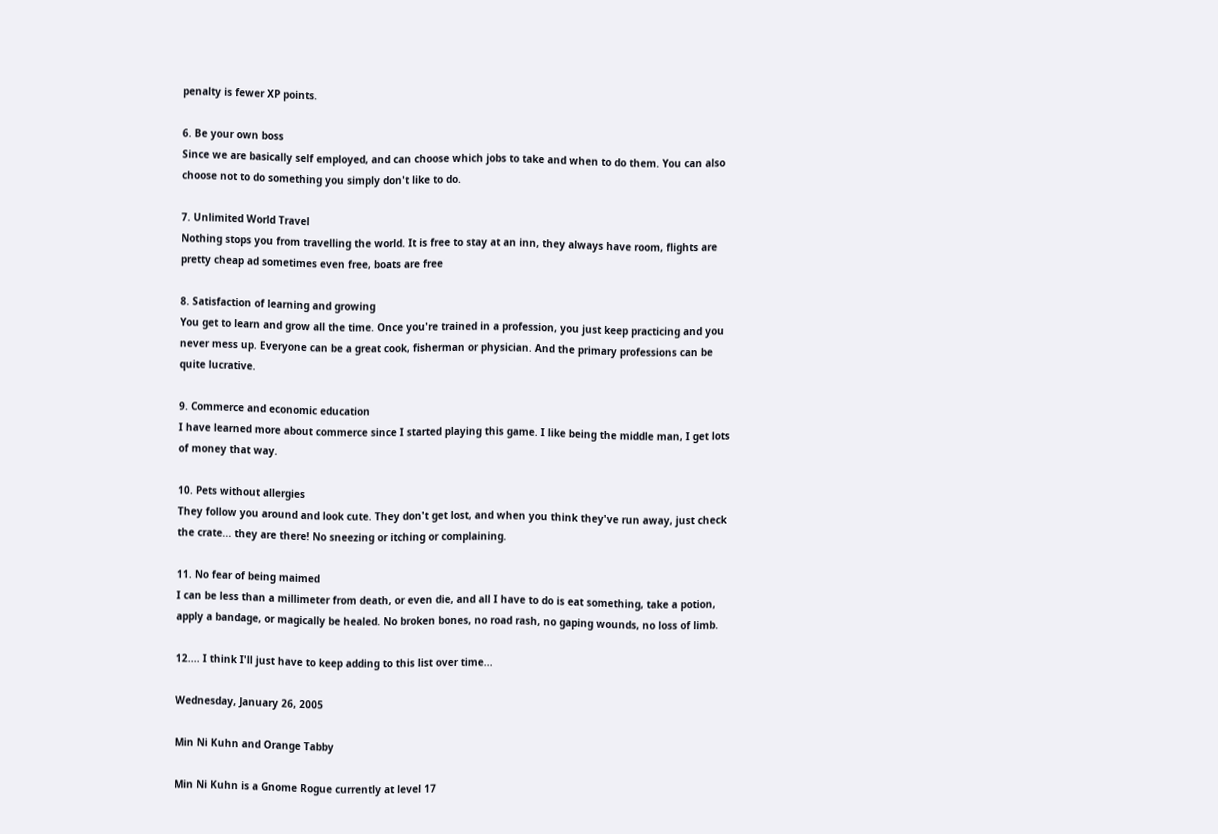penalty is fewer XP points.

6. Be your own boss
Since we are basically self employed, and can choose which jobs to take and when to do them. You can also choose not to do something you simply don't like to do.

7. Unlimited World Travel
Nothing stops you from travelling the world. It is free to stay at an inn, they always have room, flights are pretty cheap ad sometimes even free, boats are free

8. Satisfaction of learning and growing
You get to learn and grow all the time. Once you're trained in a profession, you just keep practicing and you never mess up. Everyone can be a great cook, fisherman or physician. And the primary professions can be quite lucrative.

9. Commerce and economic education
I have learned more about commerce since I started playing this game. I like being the middle man, I get lots of money that way.

10. Pets without allergies
They follow you around and look cute. They don't get lost, and when you think they've run away, just check the crate... they are there! No sneezing or itching or complaining.

11. No fear of being maimed
I can be less than a millimeter from death, or even die, and all I have to do is eat something, take a potion, apply a bandage, or magically be healed. No broken bones, no road rash, no gaping wounds, no loss of limb.

12.... I think I'll just have to keep adding to this list over time...

Wednesday, January 26, 2005

Min Ni Kuhn and Orange Tabby

Min Ni Kuhn is a Gnome Rogue currently at level 17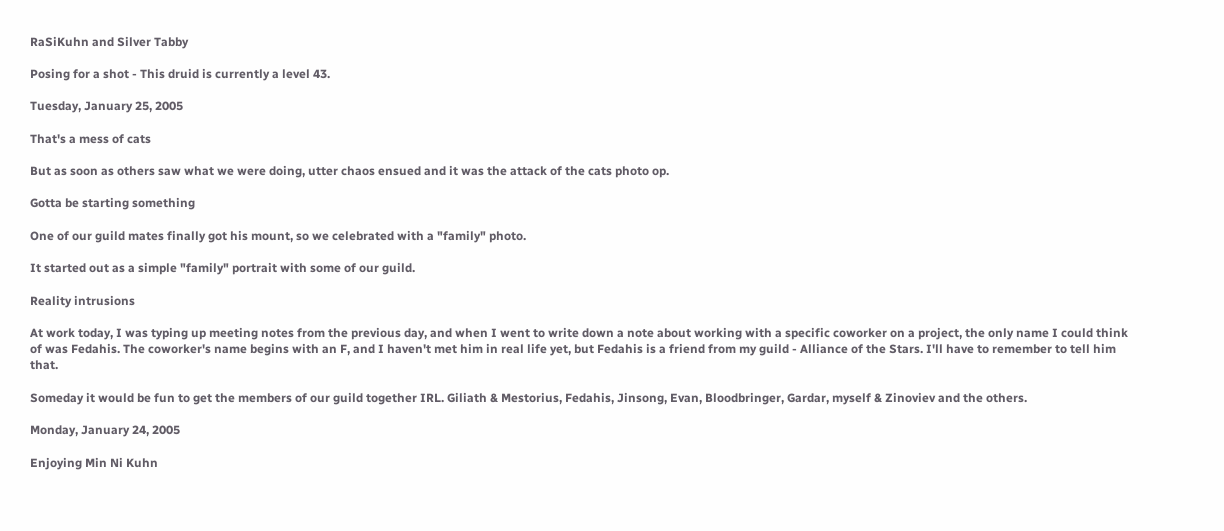RaSiKuhn and Silver Tabby

Posing for a shot - This druid is currently a level 43.

Tuesday, January 25, 2005

That's a mess of cats

But as soon as others saw what we were doing, utter chaos ensued and it was the attack of the cats photo op.

Gotta be starting something

One of our guild mates finally got his mount, so we celebrated with a "family" photo.

It started out as a simple "family" portrait with some of our guild.

Reality intrusions

At work today, I was typing up meeting notes from the previous day, and when I went to write down a note about working with a specific coworker on a project, the only name I could think of was Fedahis. The coworker's name begins with an F, and I haven't met him in real life yet, but Fedahis is a friend from my guild - Alliance of the Stars. I'll have to remember to tell him that.

Someday it would be fun to get the members of our guild together IRL. Giliath & Mestorius, Fedahis, Jinsong, Evan, Bloodbringer, Gardar, myself & Zinoviev and the others.

Monday, January 24, 2005

Enjoying Min Ni Kuhn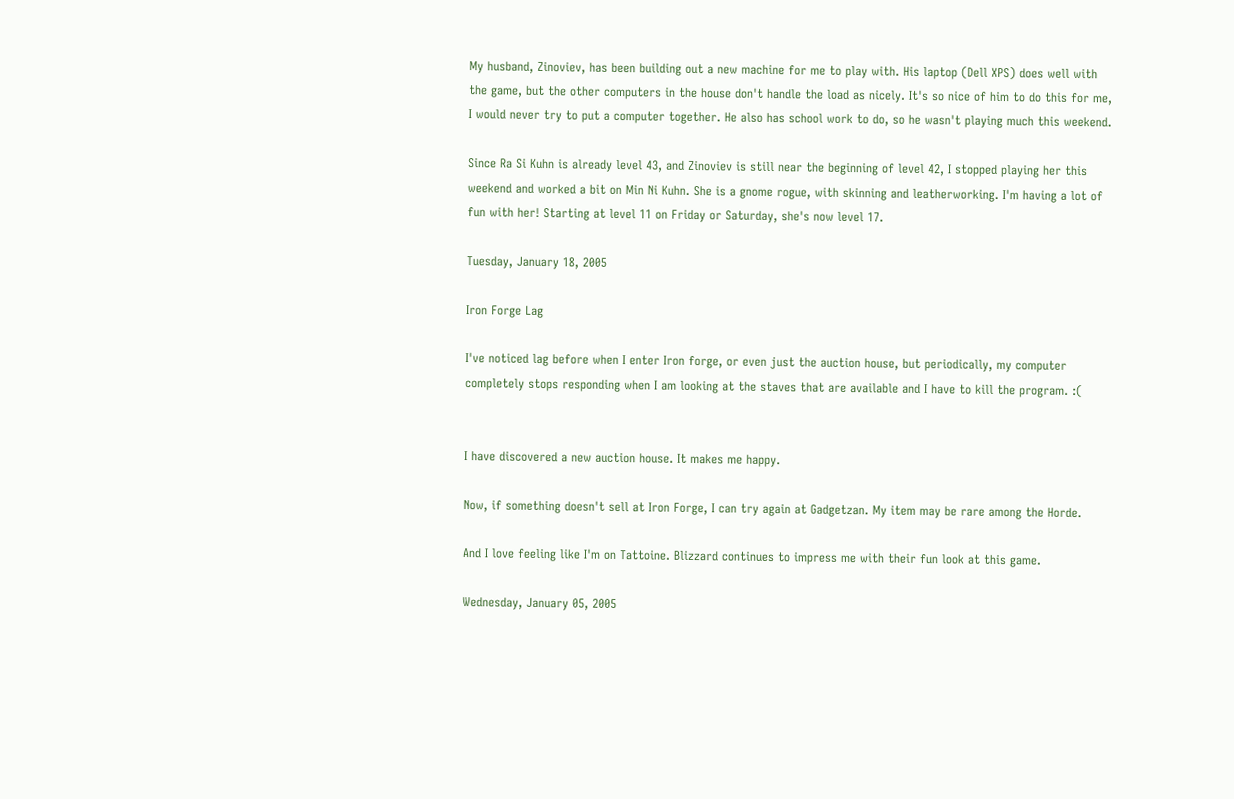My husband, Zinoviev, has been building out a new machine for me to play with. His laptop (Dell XPS) does well with the game, but the other computers in the house don't handle the load as nicely. It's so nice of him to do this for me, I would never try to put a computer together. He also has school work to do, so he wasn't playing much this weekend.

Since Ra Si Kuhn is already level 43, and Zinoviev is still near the beginning of level 42, I stopped playing her this weekend and worked a bit on Min Ni Kuhn. She is a gnome rogue, with skinning and leatherworking. I'm having a lot of fun with her! Starting at level 11 on Friday or Saturday, she's now level 17.

Tuesday, January 18, 2005

Iron Forge Lag

I've noticed lag before when I enter Iron forge, or even just the auction house, but periodically, my computer completely stops responding when I am looking at the staves that are available and I have to kill the program. :(


I have discovered a new auction house. It makes me happy.

Now, if something doesn't sell at Iron Forge, I can try again at Gadgetzan. My item may be rare among the Horde.

And I love feeling like I'm on Tattoine. Blizzard continues to impress me with their fun look at this game.

Wednesday, January 05, 2005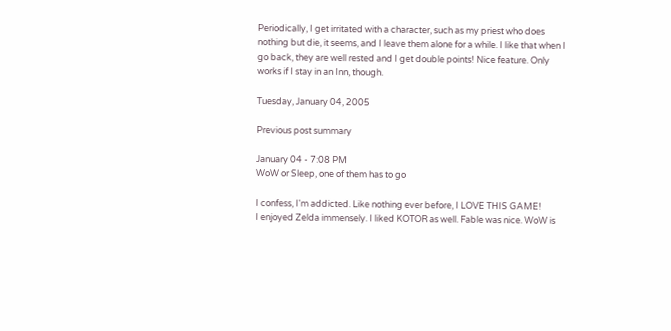Periodically, I get irritated with a character, such as my priest who does nothing but die, it seems, and I leave them alone for a while. I like that when I go back, they are well rested and I get double points! Nice feature. Only works if I stay in an Inn, though.

Tuesday, January 04, 2005

Previous post summary

January 04 - 7:08 PM
WoW or Sleep, one of them has to go

I confess, I'm addicted. Like nothing ever before, I LOVE THIS GAME!
I enjoyed Zelda immensely. I liked KOTOR as well. Fable was nice. WoW is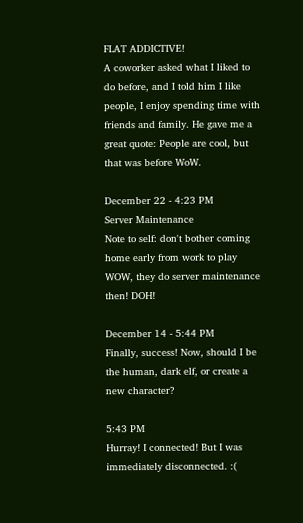FLAT ADDICTIVE!
A coworker asked what I liked to do before, and I told him I like people, I enjoy spending time with friends and family. He gave me a great quote: People are cool, but that was before WoW.

December 22 - 4:23 PM
Server Maintenance
Note to self: don't bother coming home early from work to play WOW, they do server maintenance then! DOH!

December 14 - 5:44 PM
Finally, success! Now, should I be the human, dark elf, or create a new character?

5:43 PM
Hurray! I connected! But I was immediately disconnected. :(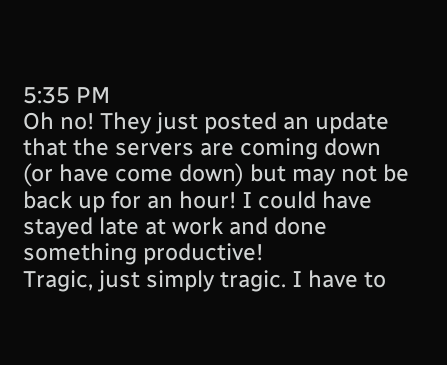5:35 PM
Oh no! They just posted an update that the servers are coming down (or have come down) but may not be back up for an hour! I could have stayed late at work and done something productive!
Tragic, just simply tragic. I have to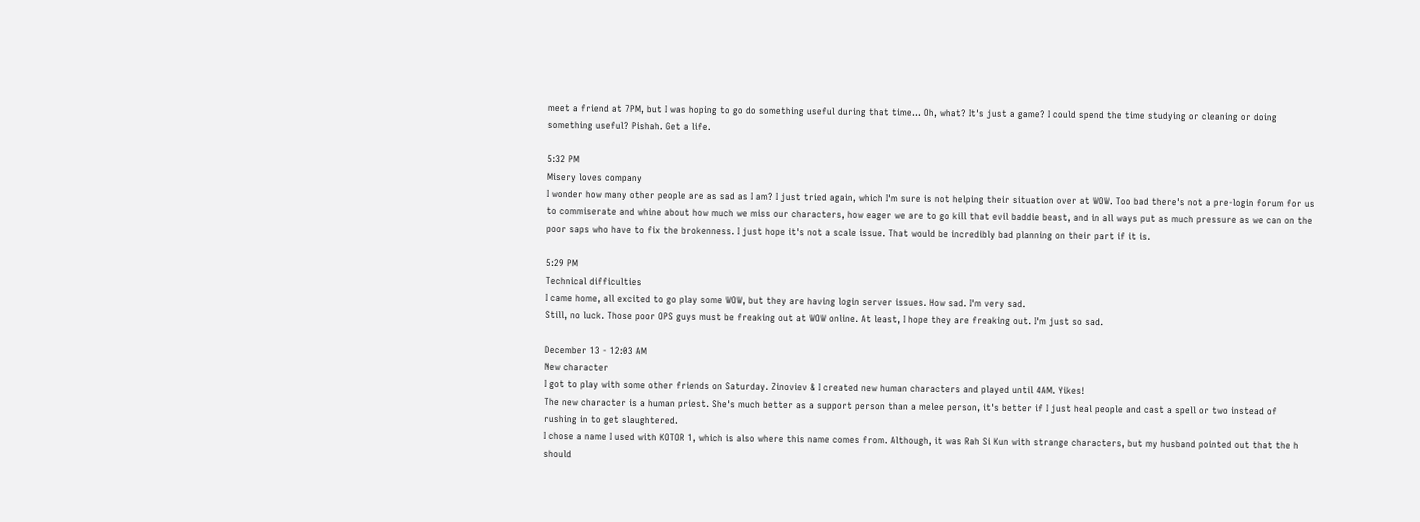meet a friend at 7PM, but I was hoping to go do something useful during that time... Oh, what? It's just a game? I could spend the time studying or cleaning or doing something useful? Pishah. Get a life.

5:32 PM
Misery loves company
I wonder how many other people are as sad as I am? I just tried again, which I'm sure is not helping their situation over at WOW. Too bad there's not a pre-login forum for us to commiserate and whine about how much we miss our characters, how eager we are to go kill that evil baddie beast, and in all ways put as much pressure as we can on the poor saps who have to fix the brokenness. I just hope it's not a scale issue. That would be incredibly bad planning on their part if it is.

5:29 PM
Technical difficulties
I came home, all excited to go play some WOW, but they are having login server issues. How sad. I'm very sad.
Still, no luck. Those poor OPS guys must be freaking out at WOW online. At least, I hope they are freaking out. I'm just so sad.

December 13 - 12:03 AM
New character
I got to play with some other friends on Saturday. Zinoviev & I created new human characters and played until 4AM. Yikes!
The new character is a human priest. She's much better as a support person than a melee person, it's better if I just heal people and cast a spell or two instead of rushing in to get slaughtered.
I chose a name I used with KOTOR 1, which is also where this name comes from. Although, it was Rah Si Kun with strange characters, but my husband pointed out that the h should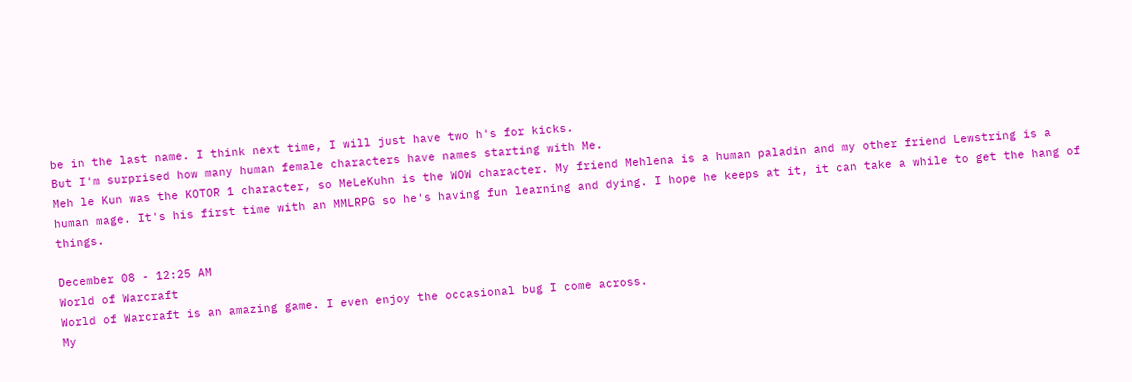be in the last name. I think next time, I will just have two h's for kicks.
But I'm surprised how many human female characters have names starting with Me.
Meh le Kun was the KOTOR 1 character, so MeLeKuhn is the WOW character. My friend Mehlena is a human paladin and my other friend Lewstring is a human mage. It's his first time with an MMLRPG so he's having fun learning and dying. I hope he keeps at it, it can take a while to get the hang of things.

December 08 - 12:25 AM
World of Warcraft
World of Warcraft is an amazing game. I even enjoy the occasional bug I come across.
My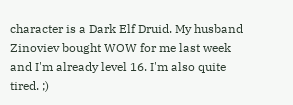character is a Dark Elf Druid. My husband Zinoviev bought WOW for me last week and I'm already level 16. I'm also quite tired. ;)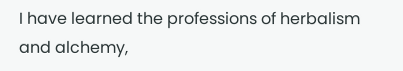I have learned the professions of herbalism and alchemy,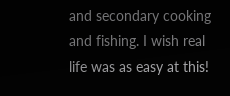and secondary cooking and fishing. I wish real life was as easy at this!